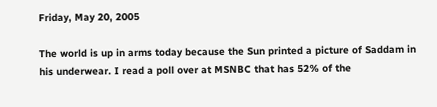Friday, May 20, 2005

The world is up in arms today because the Sun printed a picture of Saddam in his underwear. I read a poll over at MSNBC that has 52% of the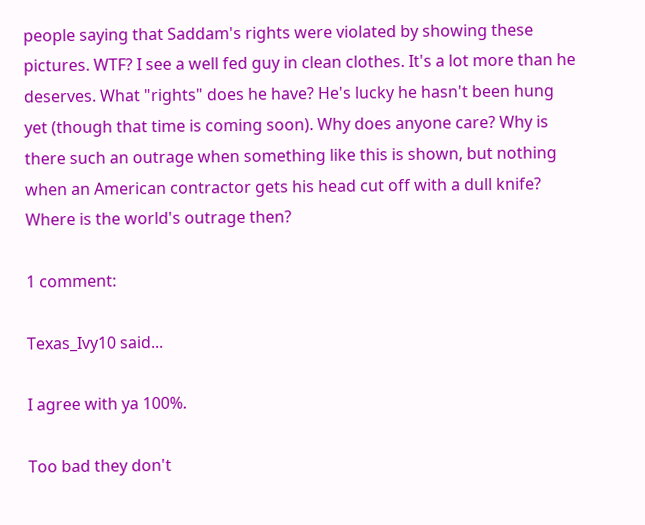people saying that Saddam's rights were violated by showing these pictures. WTF? I see a well fed guy in clean clothes. It's a lot more than he deserves. What "rights" does he have? He's lucky he hasn't been hung yet (though that time is coming soon). Why does anyone care? Why is there such an outrage when something like this is shown, but nothing when an American contractor gets his head cut off with a dull knife? Where is the world's outrage then?

1 comment:

Texas_Ivy10 said...

I agree with ya 100%.

Too bad they don't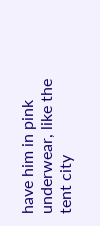have him in pink underwear, like the tent city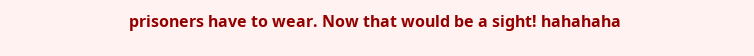prisoners have to wear. Now that would be a sight! hahahaha